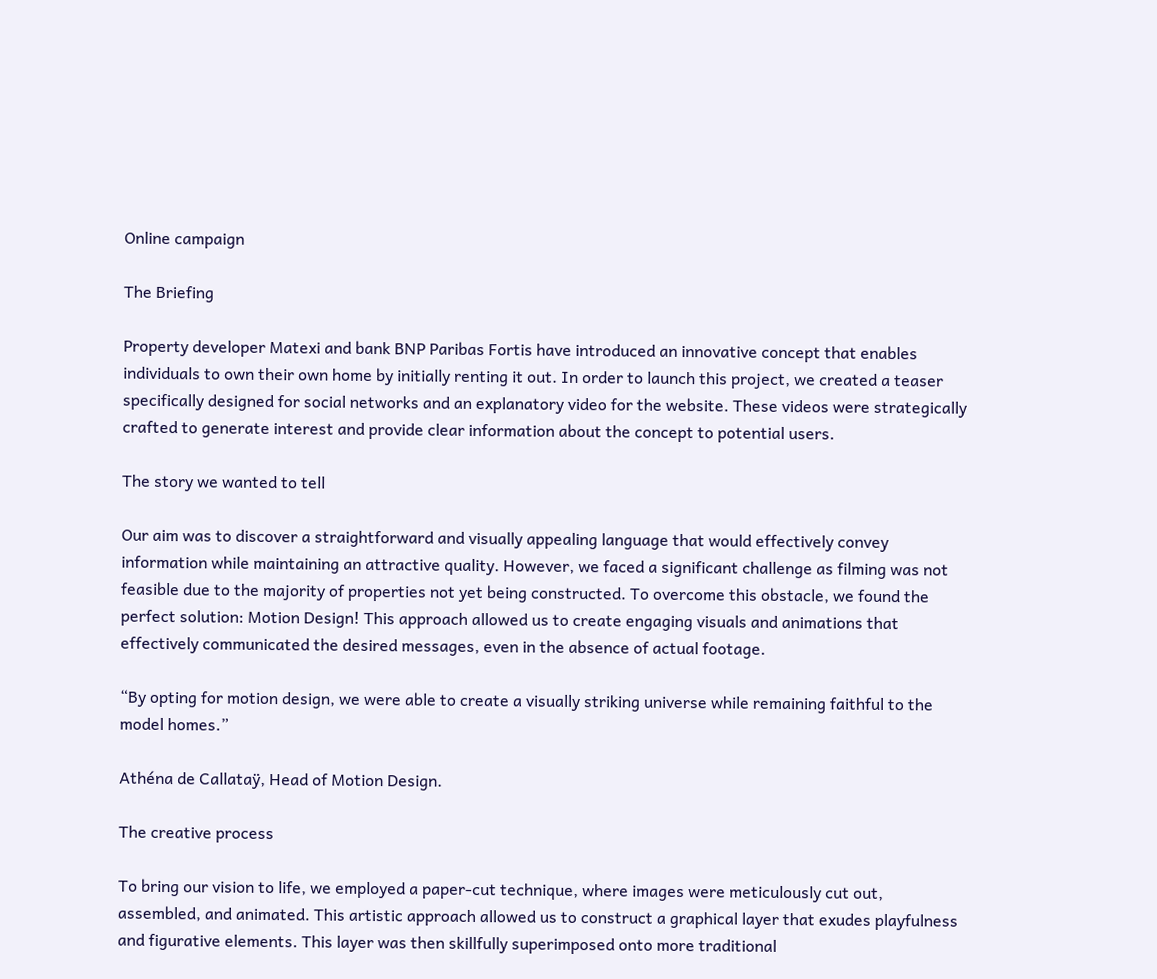Online campaign

The Briefing

Property developer Matexi and bank BNP Paribas Fortis have introduced an innovative concept that enables individuals to own their own home by initially renting it out. In order to launch this project, we created a teaser specifically designed for social networks and an explanatory video for the website. These videos were strategically crafted to generate interest and provide clear information about the concept to potential users.

The story we wanted to tell

Our aim was to discover a straightforward and visually appealing language that would effectively convey information while maintaining an attractive quality. However, we faced a significant challenge as filming was not feasible due to the majority of properties not yet being constructed. To overcome this obstacle, we found the perfect solution: Motion Design! This approach allowed us to create engaging visuals and animations that effectively communicated the desired messages, even in the absence of actual footage.

“By opting for motion design, we were able to create a visually striking universe while remaining faithful to the model homes.”

Athéna de Callataÿ, Head of Motion Design.

The creative process

To bring our vision to life, we employed a paper-cut technique, where images were meticulously cut out, assembled, and animated. This artistic approach allowed us to construct a graphical layer that exudes playfulness and figurative elements. This layer was then skillfully superimposed onto more traditional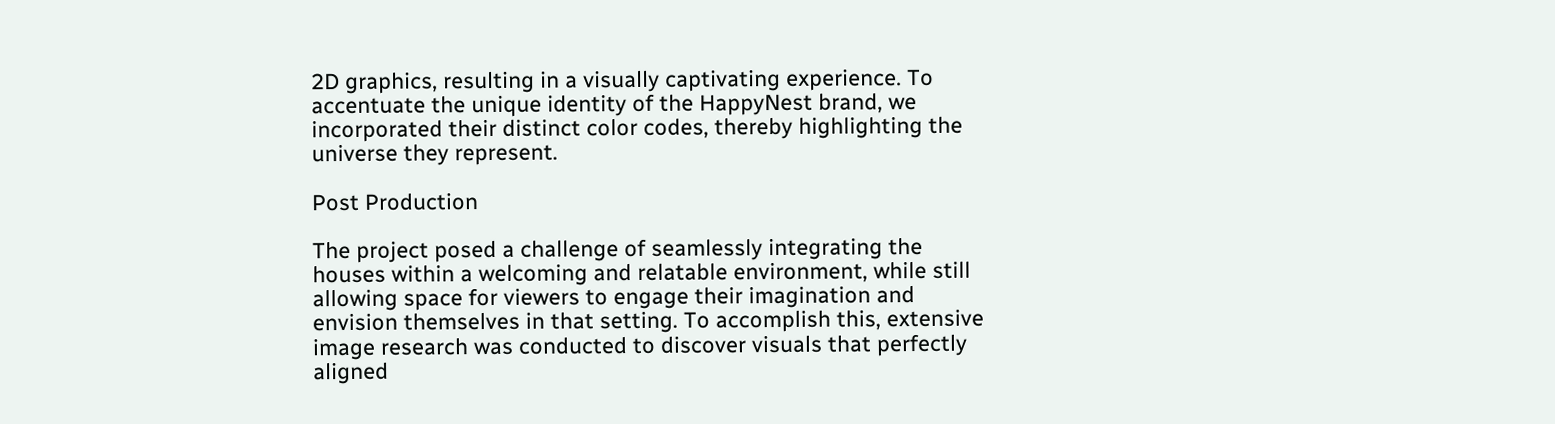2D graphics, resulting in a visually captivating experience. To accentuate the unique identity of the HappyNest brand, we incorporated their distinct color codes, thereby highlighting the universe they represent.

Post Production

The project posed a challenge of seamlessly integrating the houses within a welcoming and relatable environment, while still allowing space for viewers to engage their imagination and envision themselves in that setting. To accomplish this, extensive image research was conducted to discover visuals that perfectly aligned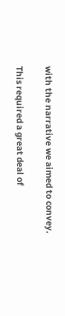with the narrative we aimed to convey.

This required a great deal of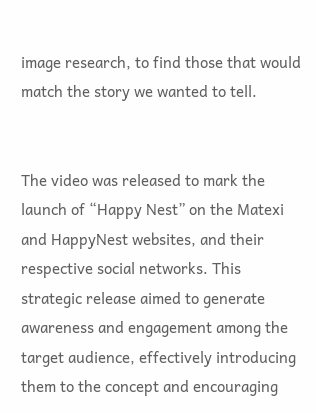image research, to find those that would match the story we wanted to tell.


The video was released to mark the launch of “Happy Nest” on the Matexi and HappyNest websites, and their respective social networks. This strategic release aimed to generate awareness and engagement among the target audience, effectively introducing them to the concept and encouraging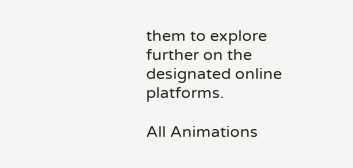them to explore further on the designated online platforms.

All Animations